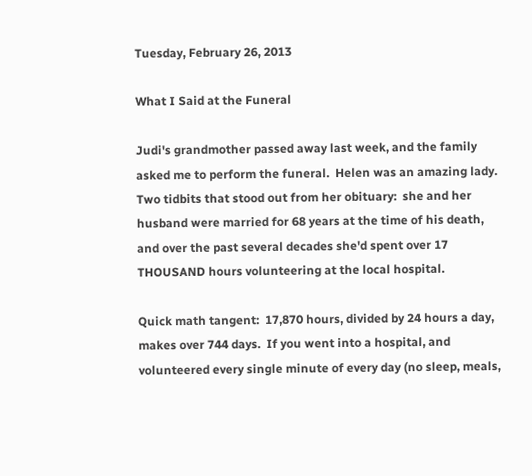Tuesday, February 26, 2013

What I Said at the Funeral

Judi's grandmother passed away last week, and the family asked me to perform the funeral.  Helen was an amazing lady.  Two tidbits that stood out from her obituary:  she and her husband were married for 68 years at the time of his death, and over the past several decades she'd spent over 17 THOUSAND hours volunteering at the local hospital.

Quick math tangent:  17,870 hours, divided by 24 hours a day, makes over 744 days.  If you went into a hospital, and volunteered every single minute of every day (no sleep, meals,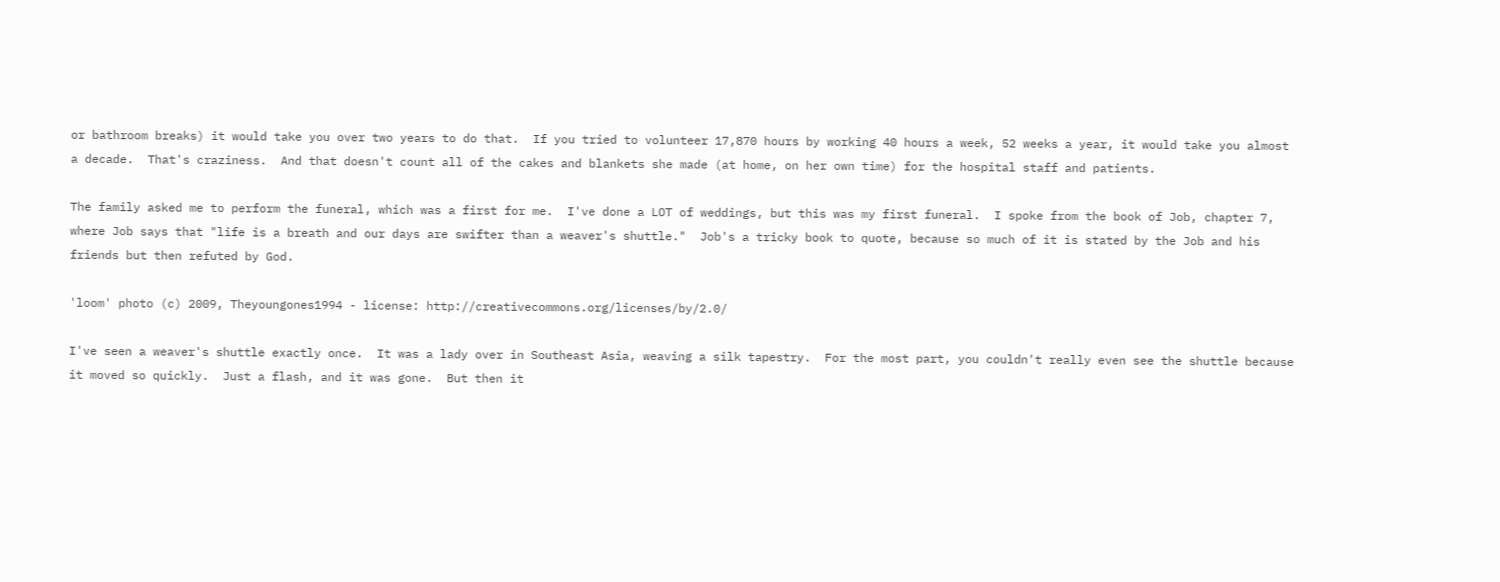or bathroom breaks) it would take you over two years to do that.  If you tried to volunteer 17,870 hours by working 40 hours a week, 52 weeks a year, it would take you almost a decade.  That's craziness.  And that doesn't count all of the cakes and blankets she made (at home, on her own time) for the hospital staff and patients.

The family asked me to perform the funeral, which was a first for me.  I've done a LOT of weddings, but this was my first funeral.  I spoke from the book of Job, chapter 7, where Job says that "life is a breath and our days are swifter than a weaver's shuttle."  Job's a tricky book to quote, because so much of it is stated by the Job and his friends but then refuted by God.

'loom' photo (c) 2009, Theyoungones1994 - license: http://creativecommons.org/licenses/by/2.0/

I've seen a weaver's shuttle exactly once.  It was a lady over in Southeast Asia, weaving a silk tapestry.  For the most part, you couldn't really even see the shuttle because it moved so quickly.  Just a flash, and it was gone.  But then it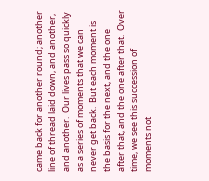came back for another round; another line of thread laid down, and another, and another.  Our lives pass so quickly as a series of moments that we can never get back.  But each moment is the basis for the next, and the one after that, and the one after that.  Over time, we see this succession of moments not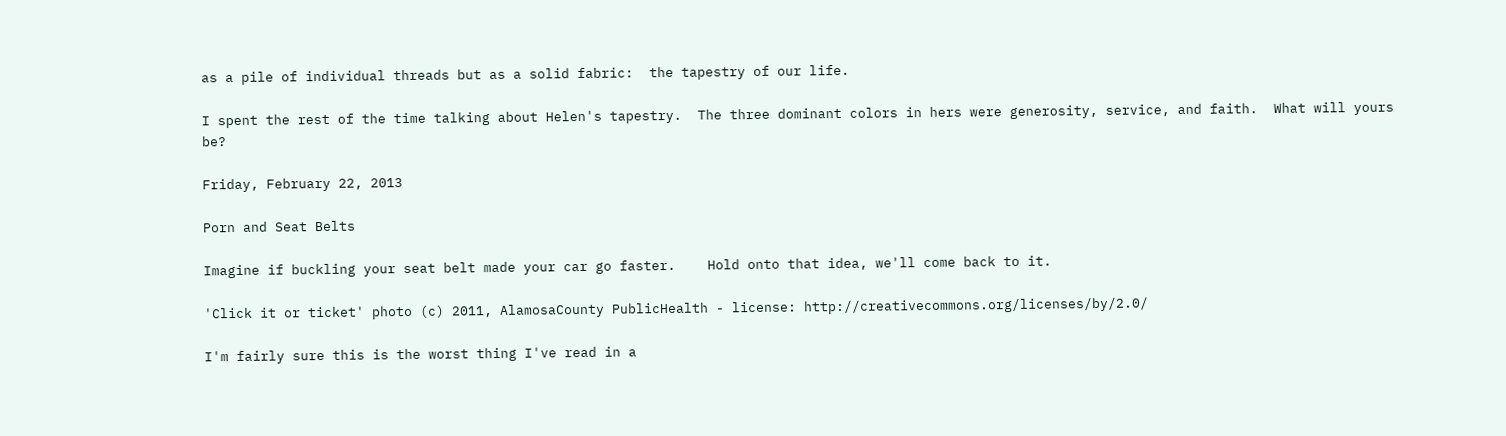as a pile of individual threads but as a solid fabric:  the tapestry of our life.

I spent the rest of the time talking about Helen's tapestry.  The three dominant colors in hers were generosity, service, and faith.  What will yours be?

Friday, February 22, 2013

Porn and Seat Belts

Imagine if buckling your seat belt made your car go faster.    Hold onto that idea, we'll come back to it.

'Click it or ticket' photo (c) 2011, AlamosaCounty PublicHealth - license: http://creativecommons.org/licenses/by/2.0/

I'm fairly sure this is the worst thing I've read in a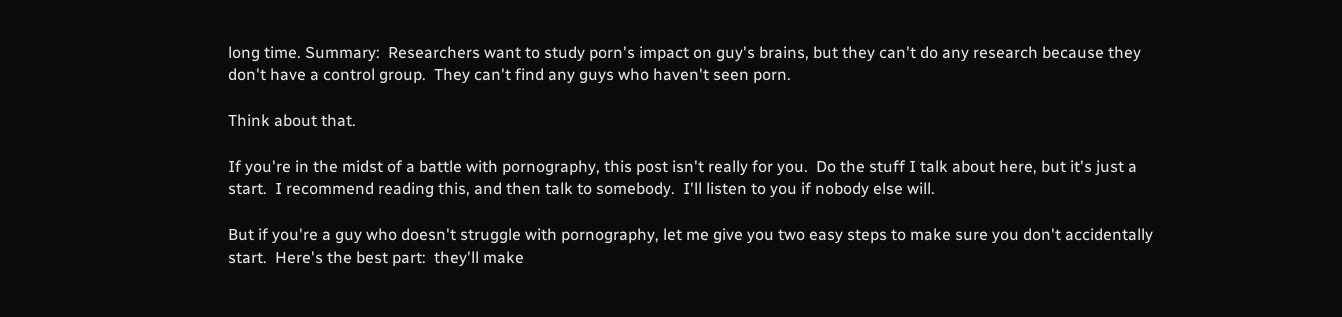long time. Summary:  Researchers want to study porn's impact on guy's brains, but they can't do any research because they don't have a control group.  They can't find any guys who haven't seen porn.

Think about that.

If you're in the midst of a battle with pornography, this post isn't really for you.  Do the stuff I talk about here, but it's just a start.  I recommend reading this, and then talk to somebody.  I'll listen to you if nobody else will.

But if you're a guy who doesn't struggle with pornography, let me give you two easy steps to make sure you don't accidentally start.  Here's the best part:  they'll make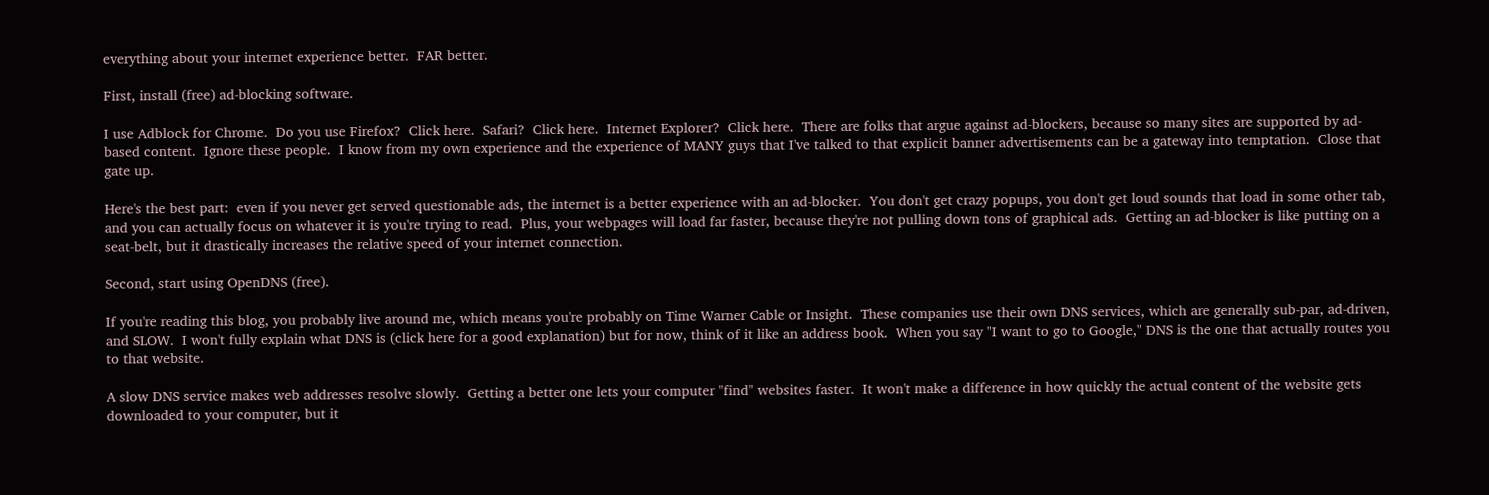everything about your internet experience better.  FAR better.

First, install (free) ad-blocking software.

I use Adblock for Chrome.  Do you use Firefox?  Click here.  Safari?  Click here.  Internet Explorer?  Click here.  There are folks that argue against ad-blockers, because so many sites are supported by ad-based content.  Ignore these people.  I know from my own experience and the experience of MANY guys that I've talked to that explicit banner advertisements can be a gateway into temptation.  Close that gate up.

Here's the best part:  even if you never get served questionable ads, the internet is a better experience with an ad-blocker.  You don't get crazy popups, you don't get loud sounds that load in some other tab, and you can actually focus on whatever it is you're trying to read.  Plus, your webpages will load far faster, because they're not pulling down tons of graphical ads.  Getting an ad-blocker is like putting on a seat-belt, but it drastically increases the relative speed of your internet connection.

Second, start using OpenDNS (free).

If you're reading this blog, you probably live around me, which means you're probably on Time Warner Cable or Insight.  These companies use their own DNS services, which are generally sub-par, ad-driven, and SLOW.  I won't fully explain what DNS is (click here for a good explanation) but for now, think of it like an address book.  When you say "I want to go to Google," DNS is the one that actually routes you to that website.

A slow DNS service makes web addresses resolve slowly.  Getting a better one lets your computer "find" websites faster.  It won't make a difference in how quickly the actual content of the website gets downloaded to your computer, but it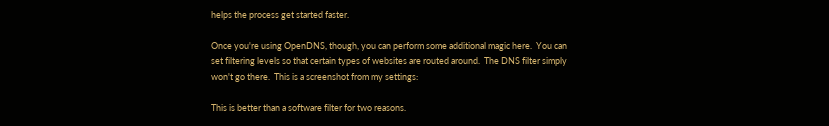helps the process get started faster.

Once you're using OpenDNS, though, you can perform some additional magic here.  You can set filtering levels so that certain types of websites are routed around.  The DNS filter simply won't go there.  This is a screenshot from my settings:

This is better than a software filter for two reasons.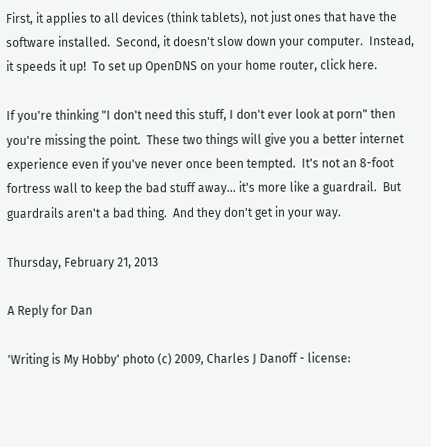First, it applies to all devices (think tablets), not just ones that have the software installed.  Second, it doesn't slow down your computer.  Instead, it speeds it up!  To set up OpenDNS on your home router, click here.

If you're thinking "I don't need this stuff, I don't ever look at porn" then you're missing the point.  These two things will give you a better internet experience even if you've never once been tempted.  It's not an 8-foot fortress wall to keep the bad stuff away... it's more like a guardrail.  But guardrails aren't a bad thing.  And they don't get in your way.

Thursday, February 21, 2013

A Reply for Dan

'Writing is My Hobby' photo (c) 2009, Charles J Danoff - license: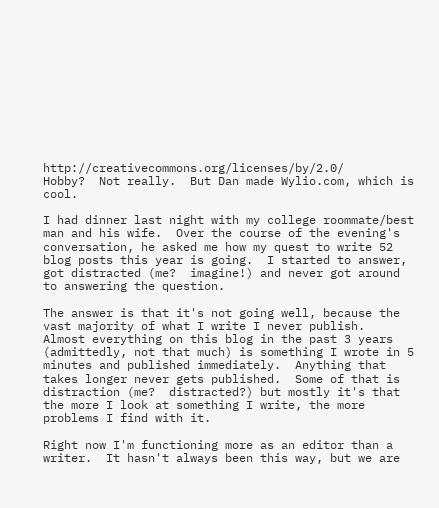http://creativecommons.org/licenses/by/2.0/
Hobby?  Not really.  But Dan made Wylio.com, which is cool.

I had dinner last night with my college roommate/best man and his wife.  Over the course of the evening's conversation, he asked me how my quest to write 52 blog posts this year is going.  I started to answer, got distracted (me?  imagine!) and never got around to answering the question.

The answer is that it's not going well, because the vast majority of what I write I never publish.  Almost everything on this blog in the past 3 years (admittedly, not that much) is something I wrote in 5 minutes and published immediately.  Anything that takes longer never gets published.  Some of that is distraction (me?  distracted?) but mostly it's that the more I look at something I write, the more problems I find with it.

Right now I'm functioning more as an editor than a writer.  It hasn't always been this way, but we are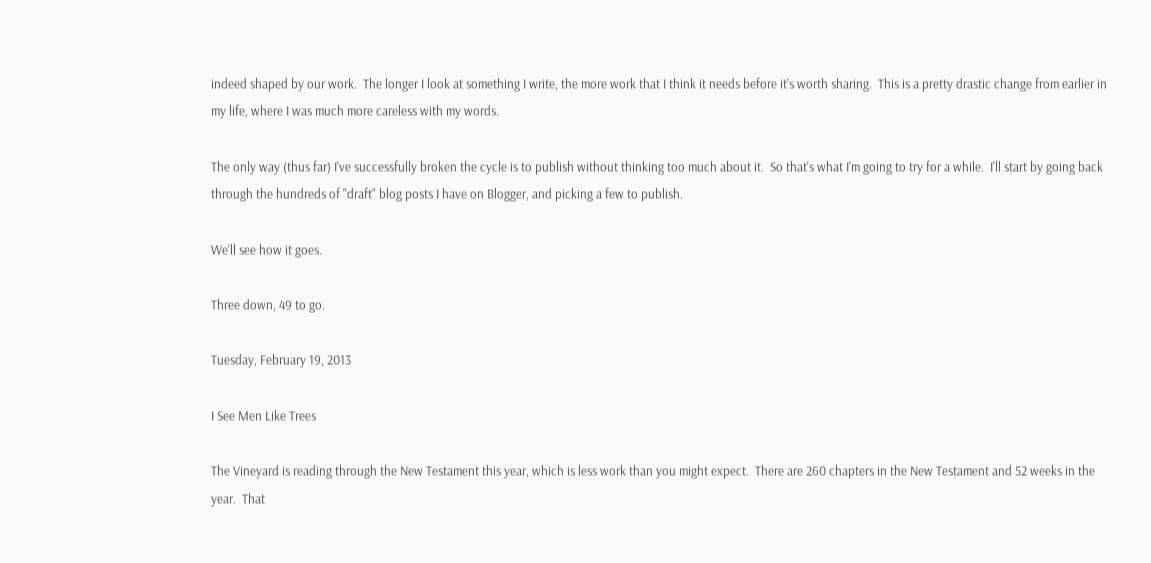indeed shaped by our work.  The longer I look at something I write, the more work that I think it needs before it's worth sharing.  This is a pretty drastic change from earlier in my life, where I was much more careless with my words.

The only way (thus far) I've successfully broken the cycle is to publish without thinking too much about it.  So that's what I'm going to try for a while.  I'll start by going back through the hundreds of "draft" blog posts I have on Blogger, and picking a few to publish.

We'll see how it goes.

Three down, 49 to go.

Tuesday, February 19, 2013

I See Men Like Trees

The Vineyard is reading through the New Testament this year, which is less work than you might expect.  There are 260 chapters in the New Testament and 52 weeks in the year.  That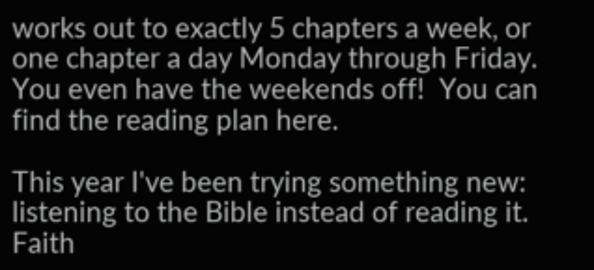works out to exactly 5 chapters a week, or one chapter a day Monday through Friday.  You even have the weekends off!  You can find the reading plan here.

This year I've been trying something new:  listening to the Bible instead of reading it.  Faith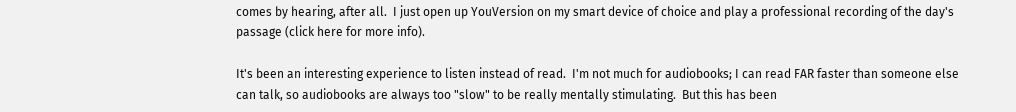comes by hearing, after all.  I just open up YouVersion on my smart device of choice and play a professional recording of the day's passage (click here for more info).

It's been an interesting experience to listen instead of read.  I'm not much for audiobooks; I can read FAR faster than someone else can talk, so audiobooks are always too "slow" to be really mentally stimulating.  But this has been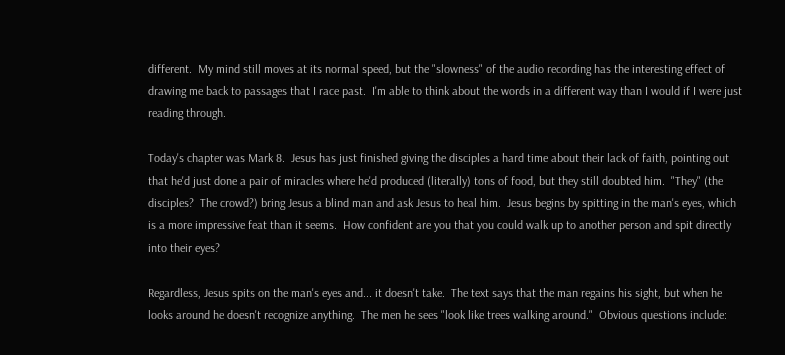different.  My mind still moves at its normal speed, but the "slowness" of the audio recording has the interesting effect of drawing me back to passages that I race past.  I'm able to think about the words in a different way than I would if I were just reading through.

Today's chapter was Mark 8.  Jesus has just finished giving the disciples a hard time about their lack of faith, pointing out that he'd just done a pair of miracles where he'd produced (literally) tons of food, but they still doubted him.  "They" (the disciples?  The crowd?) bring Jesus a blind man and ask Jesus to heal him.  Jesus begins by spitting in the man's eyes, which is a more impressive feat than it seems.  How confident are you that you could walk up to another person and spit directly into their eyes?

Regardless, Jesus spits on the man's eyes and... it doesn't take.  The text says that the man regains his sight, but when he looks around he doesn't recognize anything.  The men he sees "look like trees walking around."  Obvious questions include: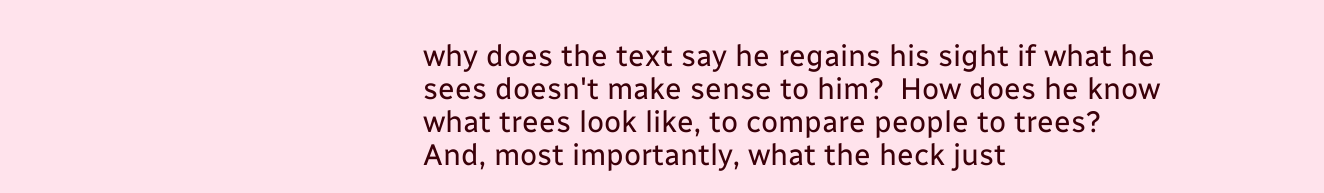why does the text say he regains his sight if what he sees doesn't make sense to him?  How does he know what trees look like, to compare people to trees?  And, most importantly, what the heck just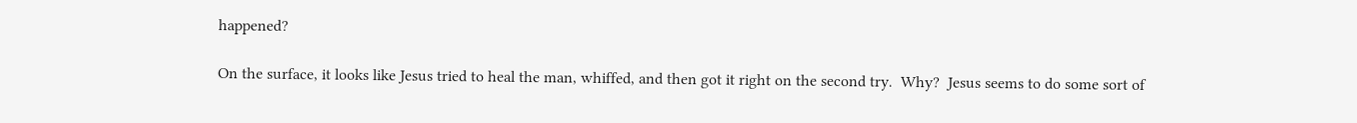happened?

On the surface, it looks like Jesus tried to heal the man, whiffed, and then got it right on the second try.  Why?  Jesus seems to do some sort of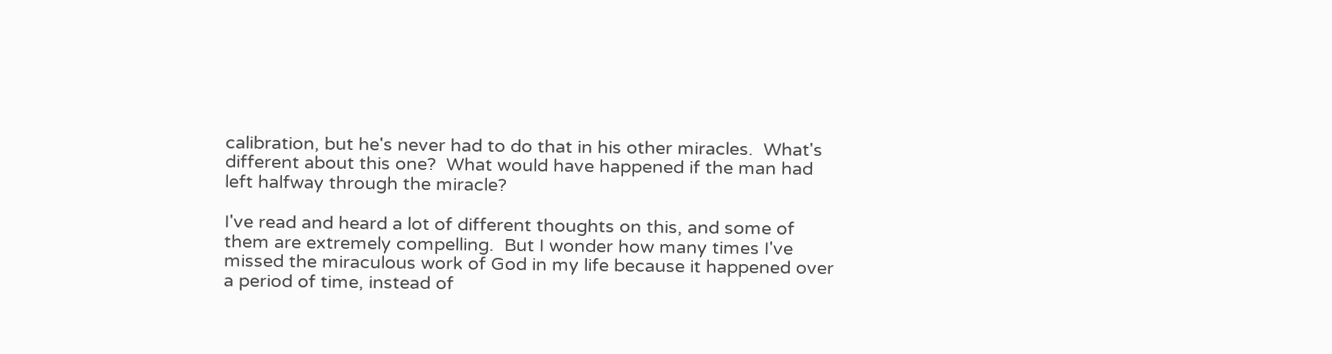calibration, but he's never had to do that in his other miracles.  What's different about this one?  What would have happened if the man had left halfway through the miracle?

I've read and heard a lot of different thoughts on this, and some of them are extremely compelling.  But I wonder how many times I've missed the miraculous work of God in my life because it happened over a period of time, instead of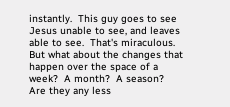instantly.  This guy goes to see Jesus unable to see, and leaves able to see.  That's miraculous.  But what about the changes that happen over the space of a week?  A month?  A season?  Are they any less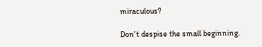miraculous?

Don't despise the small beginning.